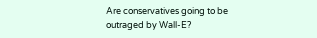Are conservatives going to be outraged by Wall-E?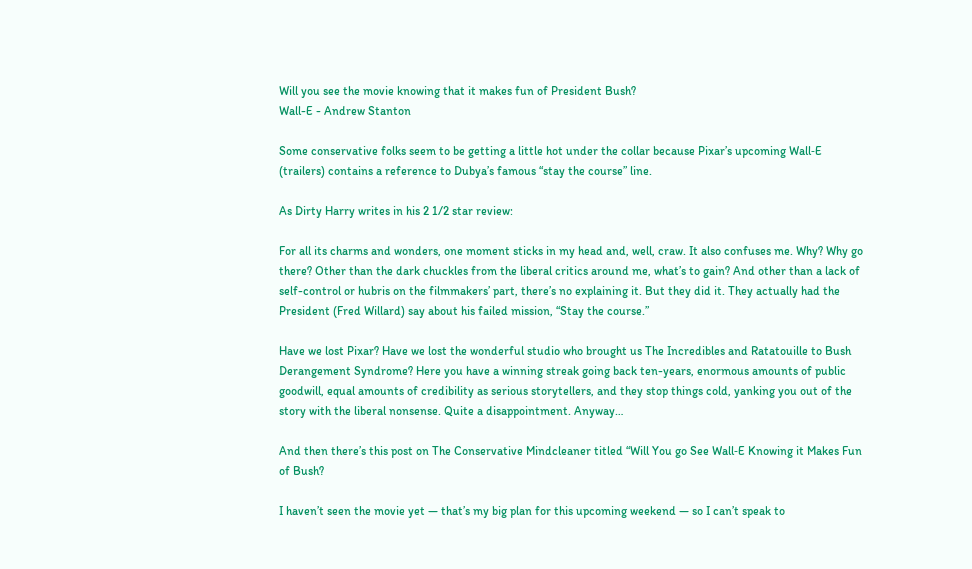Will you see the movie knowing that it makes fun of President Bush?
Wall-E - Andrew Stanton

Some conservative folks seem to be getting a little hot under the collar because Pixar’s upcoming Wall‑E (trailers) contains a reference to Dubya’s famous “stay the course” line.

As Dirty Harry writes in his 2 1/2 star review:

For all its charms and wonders, one moment sticks in my head and, well, craw. It also confuses me. Why? Why go there? Other than the dark chuckles from the liberal critics around me, what’s to gain? And other than a lack of self-control or hubris on the filmmakers’ part, there’s no explaining it. But they did it. They actually had the President (Fred Willard) say about his failed mission, “Stay the course.”

Have we lost Pixar? Have we lost the wonderful studio who brought us The Incredibles and Ratatouille to Bush Derangement Syndrome? Here you have a winning streak going back ten-years, enormous amounts of public goodwill, equal amounts of credibility as serious storytellers, and they stop things cold, yanking you out of the story with the liberal nonsense. Quite a disappointment. Anyway…

And then there’s this post on The Conservative Mindcleaner titled “Will You go See Wall‑E Knowing it Makes Fun of Bush?

I haven’t seen the movie yet — that’s my big plan for this upcoming weekend — so I can’t speak to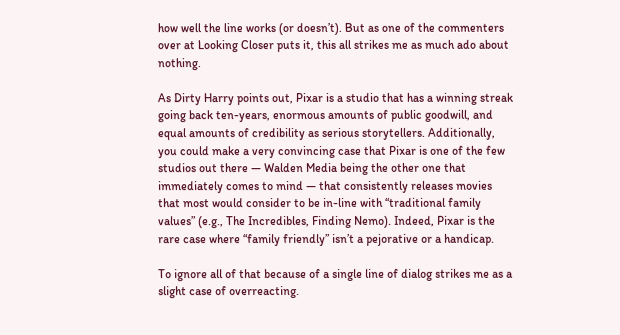how well the line works (or doesn’t). But as one of the commenters over at Looking Closer puts it, this all strikes me as much ado about nothing.

As Dirty Harry points out, Pixar is a studio that has a winning streak going back ten-years, enormous amounts of public goodwill, and equal amounts of credibility as serious storytellers. Additionally, you could make a very convincing case that Pixar is one of the few studios out there — Walden Media being the other one that immediately comes to mind — that consistently releases movies that most would consider to be in-line with “traditional family values” (e.g., The Incredibles, Finding Nemo). Indeed, Pixar is the rare case where “family friendly” isn’t a pejorative or a handicap.

To ignore all of that because of a single line of dialog strikes me as a slight case of overreacting.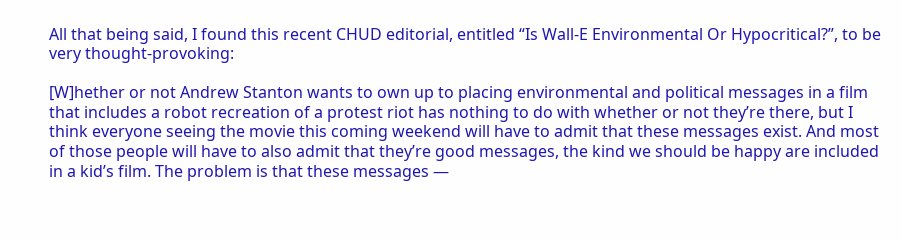All that being said, I found this recent CHUD editorial, entitled “Is Wall‑E Environmental Or Hypocritical?”, to be very thought-provoking:

[W]hether or not Andrew Stanton wants to own up to placing environmental and political messages in a film that includes a robot recreation of a protest riot has nothing to do with whether or not they’re there, but I think everyone seeing the movie this coming weekend will have to admit that these messages exist. And most of those people will have to also admit that they’re good messages, the kind we should be happy are included in a kid’s film. The problem is that these messages —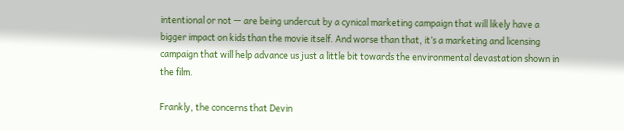intentional or not — are being undercut by a cynical marketing campaign that will likely have a bigger impact on kids than the movie itself. And worse than that, it’s a marketing and licensing campaign that will help advance us just a little bit towards the environmental devastation shown in the film.

Frankly, the concerns that Devin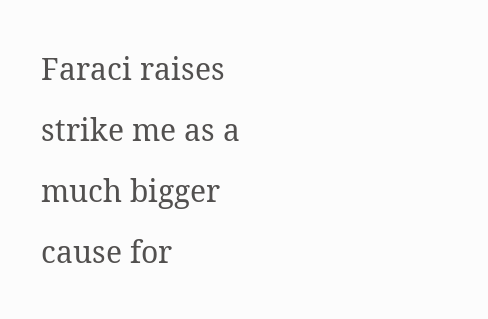Faraci raises strike me as a much bigger cause for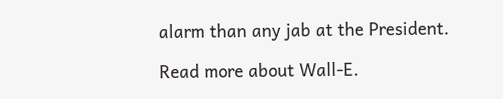alarm than any jab at the President.

Read more about Wall-E.